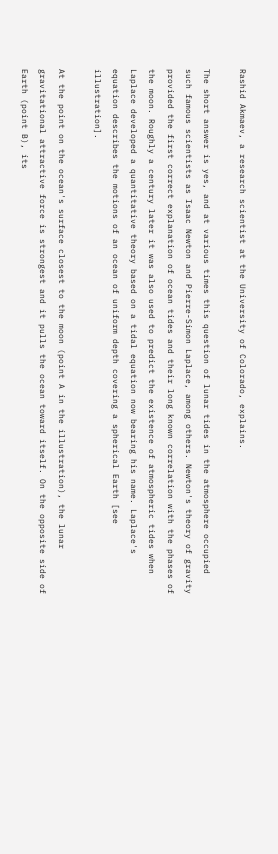Rashid Akmaev, a research scientist at the University of Colorado, explains.

The short answer is yes, and at various times this question of lunar tides in the atmosphere occupied such famous scientists as Isaac Newton and Pierre-Simon Laplace, among others. Newton's theory of gravity provided the first correct explanation of ocean tides and their long known correlation with the phases of the moon. Roughly a century later it was also used to predict the existence of atmospheric tides when Laplace developed a quantitative theory based on a tidal equation now bearing his name. Laplace's equation describes the motions of an ocean of uniform depth covering a spherical Earth [see illustration].

At the point on the ocean's surface closest to the moon (point A in the illustration), the lunar gravitational attractive force is strongest and it pulls the ocean toward itself. On the opposite side of Earth (point B), its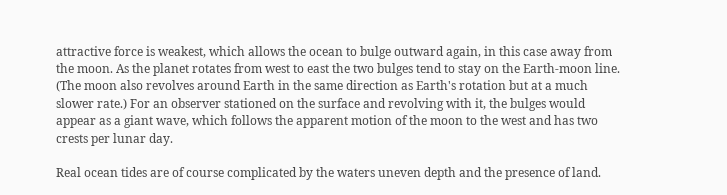attractive force is weakest, which allows the ocean to bulge outward again, in this case away from the moon. As the planet rotates from west to east the two bulges tend to stay on the Earth-moon line. (The moon also revolves around Earth in the same direction as Earth's rotation but at a much slower rate.) For an observer stationed on the surface and revolving with it, the bulges would appear as a giant wave, which follows the apparent motion of the moon to the west and has two crests per lunar day.

Real ocean tides are of course complicated by the waters uneven depth and the presence of land.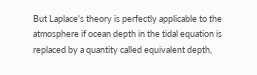But Laplace's theory is perfectly applicable to the atmosphere if ocean depth in the tidal equation is replaced by a quantity called equivalent depth,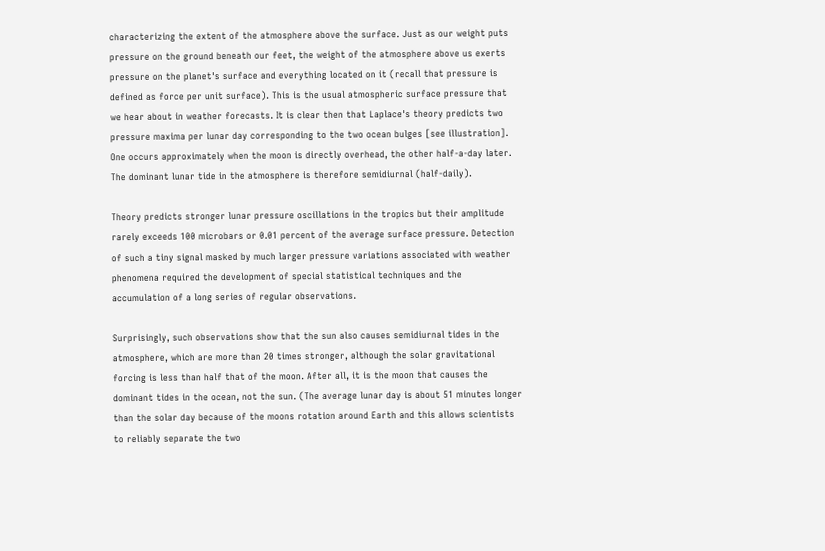characterizing the extent of the atmosphere above the surface. Just as our weight puts pressure on the ground beneath our feet, the weight of the atmosphere above us exerts pressure on the planet's surface and everything located on it (recall that pressure is defined as force per unit surface). This is the usual atmospheric surface pressure that we hear about in weather forecasts. It is clear then that Laplace's theory predicts two pressure maxima per lunar day corresponding to the two ocean bulges [see illustration]. One occurs approximately when the moon is directly overhead, the other half-a-day later. The dominant lunar tide in the atmosphere is therefore semidiurnal (half-daily).

Theory predicts stronger lunar pressure oscillations in the tropics but their amplitude rarely exceeds 100 microbars or 0.01 percent of the average surface pressure. Detection of such a tiny signal masked by much larger pressure variations associated with weather phenomena required the development of special statistical techniques and the accumulation of a long series of regular observations.

Surprisingly, such observations show that the sun also causes semidiurnal tides in the atmosphere, which are more than 20 times stronger, although the solar gravitational forcing is less than half that of the moon. After all, it is the moon that causes the dominant tides in the ocean, not the sun. (The average lunar day is about 51 minutes longer than the solar day because of the moons rotation around Earth and this allows scientists to reliably separate the two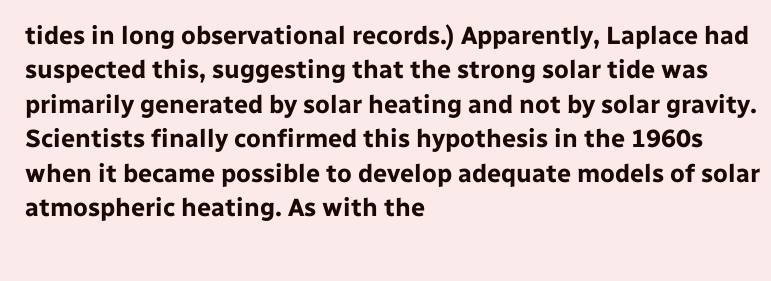tides in long observational records.) Apparently, Laplace had suspected this, suggesting that the strong solar tide was primarily generated by solar heating and not by solar gravity. Scientists finally confirmed this hypothesis in the 1960s when it became possible to develop adequate models of solar atmospheric heating. As with the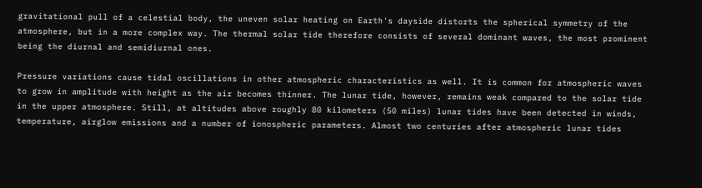gravitational pull of a celestial body, the uneven solar heating on Earth's dayside distorts the spherical symmetry of the atmosphere, but in a more complex way. The thermal solar tide therefore consists of several dominant waves, the most prominent being the diurnal and semidiurnal ones.

Pressure variations cause tidal oscillations in other atmospheric characteristics as well. It is common for atmospheric waves to grow in amplitude with height as the air becomes thinner. The lunar tide, however, remains weak compared to the solar tide in the upper atmosphere. Still, at altitudes above roughly 80 kilometers (50 miles) lunar tides have been detected in winds, temperature, airglow emissions and a number of ionospheric parameters. Almost two centuries after atmospheric lunar tides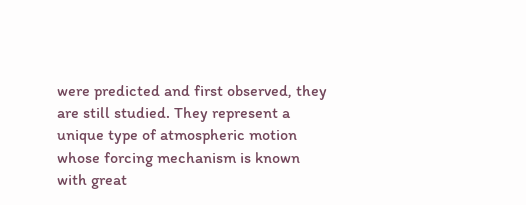were predicted and first observed, they are still studied. They represent a unique type of atmospheric motion whose forcing mechanism is known with great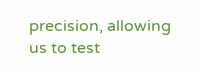precision, allowing us to test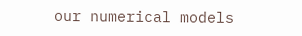our numerical models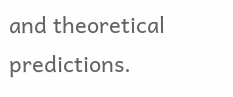and theoretical predictions.